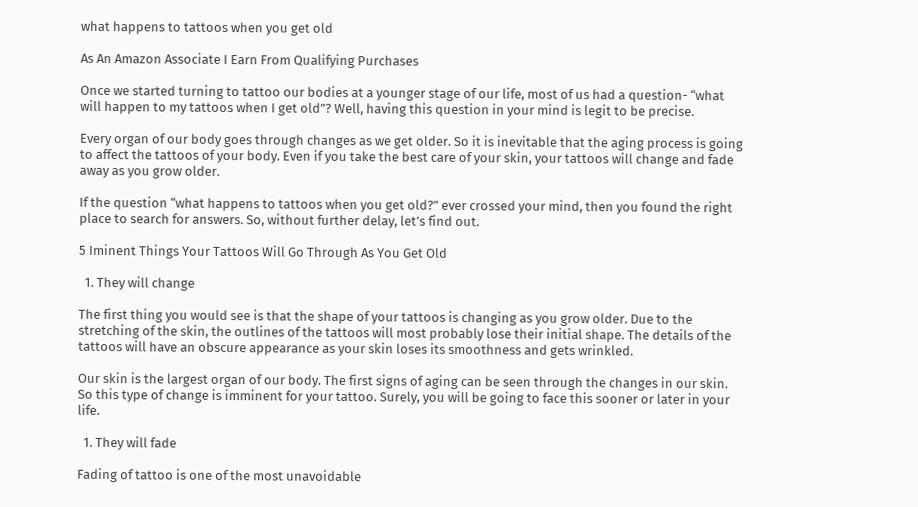what happens to tattoos when you get old

As An Amazon Associate I Earn From Qualifying Purchases

Once we started turning to tattoo our bodies at a younger stage of our life, most of us had a question- “what will happen to my tattoos when I get old”? Well, having this question in your mind is legit to be precise.

Every organ of our body goes through changes as we get older. So it is inevitable that the aging process is going to affect the tattoos of your body. Even if you take the best care of your skin, your tattoos will change and fade away as you grow older.

If the question “what happens to tattoos when you get old?” ever crossed your mind, then you found the right place to search for answers. So, without further delay, let’s find out.

5 Iminent Things Your Tattoos Will Go Through As You Get Old

  1. They will change

The first thing you would see is that the shape of your tattoos is changing as you grow older. Due to the stretching of the skin, the outlines of the tattoos will most probably lose their initial shape. The details of the tattoos will have an obscure appearance as your skin loses its smoothness and gets wrinkled.

Our skin is the largest organ of our body. The first signs of aging can be seen through the changes in our skin. So this type of change is imminent for your tattoo. Surely, you will be going to face this sooner or later in your life.

  1. They will fade

Fading of tattoo is one of the most unavoidable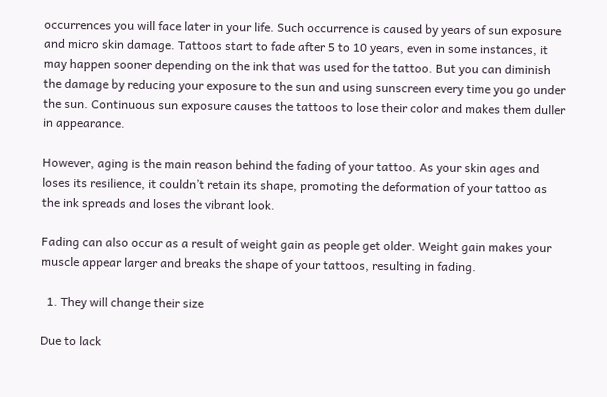occurrences you will face later in your life. Such occurrence is caused by years of sun exposure and micro skin damage. Tattoos start to fade after 5 to 10 years, even in some instances, it may happen sooner depending on the ink that was used for the tattoo. But you can diminish the damage by reducing your exposure to the sun and using sunscreen every time you go under the sun. Continuous sun exposure causes the tattoos to lose their color and makes them duller in appearance.

However, aging is the main reason behind the fading of your tattoo. As your skin ages and loses its resilience, it couldn’t retain its shape, promoting the deformation of your tattoo as the ink spreads and loses the vibrant look.

Fading can also occur as a result of weight gain as people get older. Weight gain makes your muscle appear larger and breaks the shape of your tattoos, resulting in fading.

  1. They will change their size

Due to lack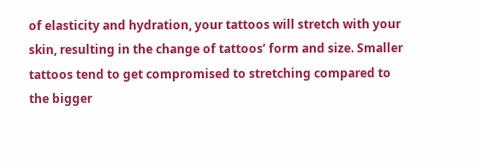of elasticity and hydration, your tattoos will stretch with your skin, resulting in the change of tattoos’ form and size. Smaller tattoos tend to get compromised to stretching compared to the bigger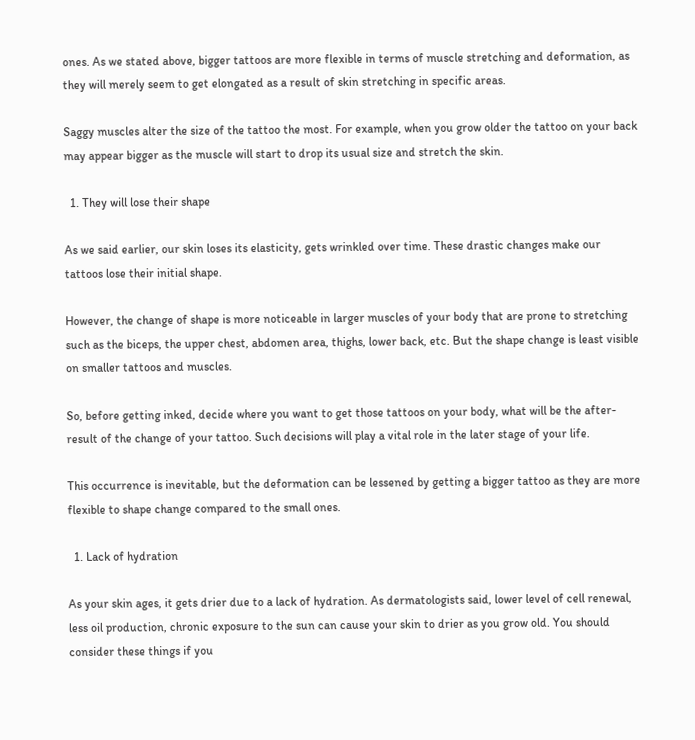ones. As we stated above, bigger tattoos are more flexible in terms of muscle stretching and deformation, as they will merely seem to get elongated as a result of skin stretching in specific areas.

Saggy muscles alter the size of the tattoo the most. For example, when you grow older the tattoo on your back may appear bigger as the muscle will start to drop its usual size and stretch the skin.

  1. They will lose their shape

As we said earlier, our skin loses its elasticity, gets wrinkled over time. These drastic changes make our tattoos lose their initial shape.

However, the change of shape is more noticeable in larger muscles of your body that are prone to stretching such as the biceps, the upper chest, abdomen area, thighs, lower back, etc. But the shape change is least visible on smaller tattoos and muscles.

So, before getting inked, decide where you want to get those tattoos on your body, what will be the after-result of the change of your tattoo. Such decisions will play a vital role in the later stage of your life.

This occurrence is inevitable, but the deformation can be lessened by getting a bigger tattoo as they are more flexible to shape change compared to the small ones.

  1. Lack of hydration

As your skin ages, it gets drier due to a lack of hydration. As dermatologists said, lower level of cell renewal, less oil production, chronic exposure to the sun can cause your skin to drier as you grow old. You should consider these things if you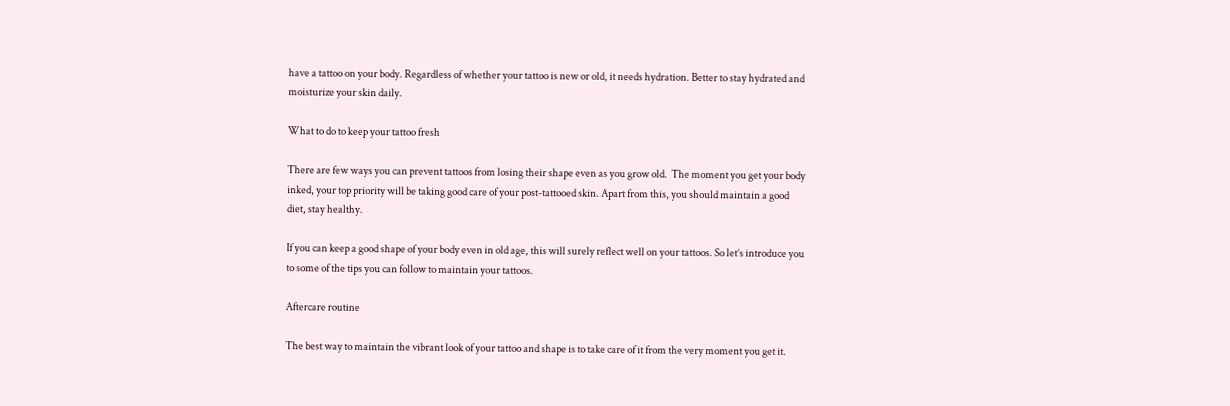have a tattoo on your body. Regardless of whether your tattoo is new or old, it needs hydration. Better to stay hydrated and moisturize your skin daily.

What to do to keep your tattoo fresh

There are few ways you can prevent tattoos from losing their shape even as you grow old.  The moment you get your body inked, your top priority will be taking good care of your post-tattooed skin. Apart from this, you should maintain a good diet, stay healthy.

If you can keep a good shape of your body even in old age, this will surely reflect well on your tattoos. So let’s introduce you to some of the tips you can follow to maintain your tattoos.

Aftercare routine

The best way to maintain the vibrant look of your tattoo and shape is to take care of it from the very moment you get it.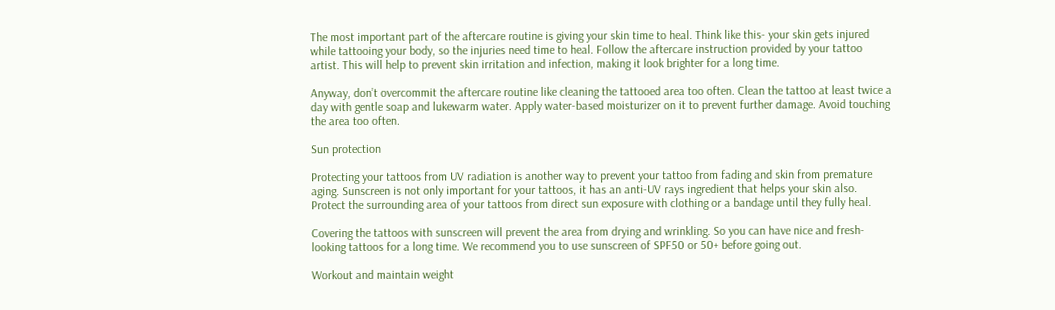The most important part of the aftercare routine is giving your skin time to heal. Think like this- your skin gets injured while tattooing your body, so the injuries need time to heal. Follow the aftercare instruction provided by your tattoo artist. This will help to prevent skin irritation and infection, making it look brighter for a long time.

Anyway, don’t overcommit the aftercare routine like cleaning the tattooed area too often. Clean the tattoo at least twice a day with gentle soap and lukewarm water. Apply water-based moisturizer on it to prevent further damage. Avoid touching the area too often.

Sun protection

Protecting your tattoos from UV radiation is another way to prevent your tattoo from fading and skin from premature aging. Sunscreen is not only important for your tattoos, it has an anti-UV rays ingredient that helps your skin also. Protect the surrounding area of your tattoos from direct sun exposure with clothing or a bandage until they fully heal.

Covering the tattoos with sunscreen will prevent the area from drying and wrinkling. So you can have nice and fresh-looking tattoos for a long time. We recommend you to use sunscreen of SPF50 or 50+ before going out.

Workout and maintain weight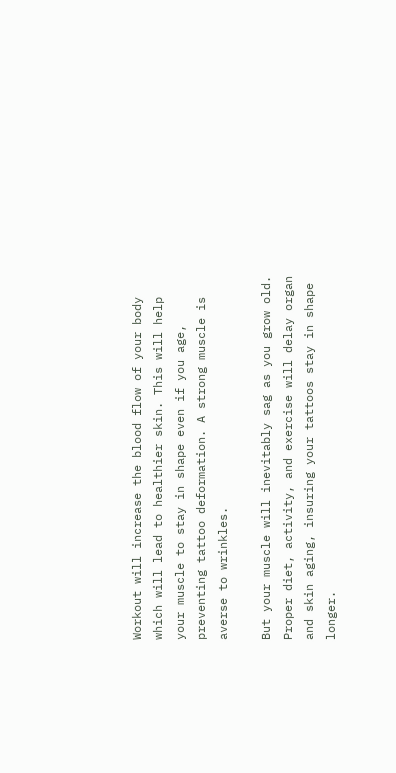Workout will increase the blood flow of your body which will lead to healthier skin. This will help your muscle to stay in shape even if you age, preventing tattoo deformation. A strong muscle is averse to wrinkles.

But your muscle will inevitably sag as you grow old.  Proper diet, activity, and exercise will delay organ and skin aging, insuring your tattoos stay in shape longer.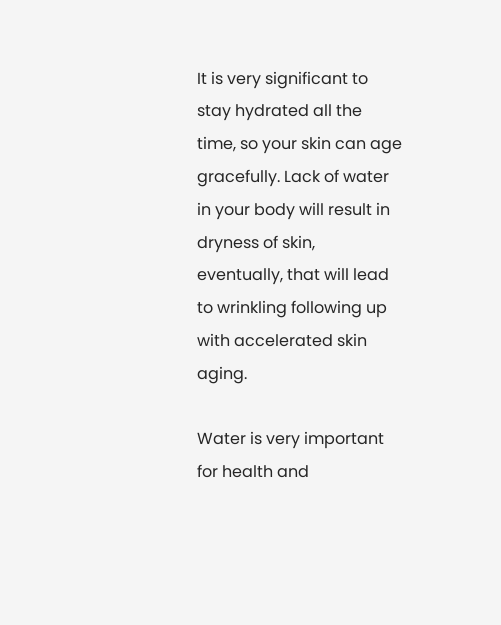It is very significant to stay hydrated all the time, so your skin can age gracefully. Lack of water in your body will result in dryness of skin, eventually, that will lead to wrinkling following up with accelerated skin aging.

Water is very important for health and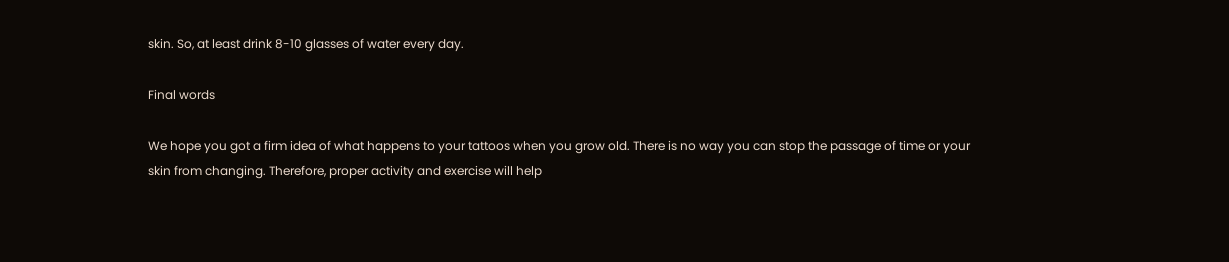skin. So, at least drink 8-10 glasses of water every day.

Final words

We hope you got a firm idea of what happens to your tattoos when you grow old. There is no way you can stop the passage of time or your skin from changing. Therefore, proper activity and exercise will help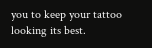you to keep your tattoo looking its best.